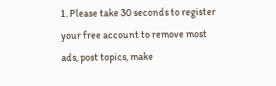1. Please take 30 seconds to register your free account to remove most ads, post topics, make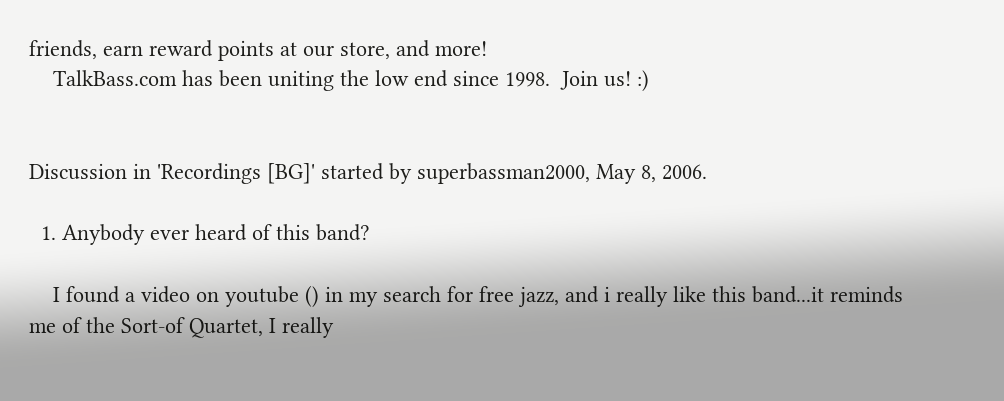friends, earn reward points at our store, and more!
    TalkBass.com has been uniting the low end since 1998.  Join us! :)


Discussion in 'Recordings [BG]' started by superbassman2000, May 8, 2006.

  1. Anybody ever heard of this band?

    I found a video on youtube () in my search for free jazz, and i really like this band...it reminds me of the Sort-of Quartet, I really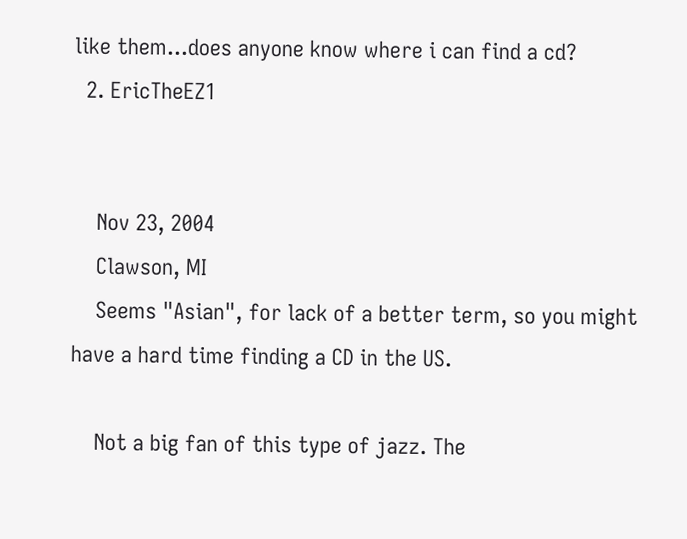like them...does anyone know where i can find a cd?
  2. EricTheEZ1


    Nov 23, 2004
    Clawson, MI
    Seems "Asian", for lack of a better term, so you might have a hard time finding a CD in the US.

    Not a big fan of this type of jazz. The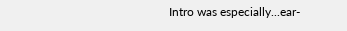Intro was especially...ear-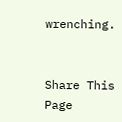wrenching.


Share This Page